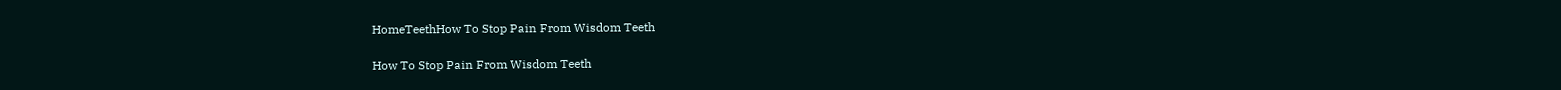HomeTeethHow To Stop Pain From Wisdom Teeth

How To Stop Pain From Wisdom Teeth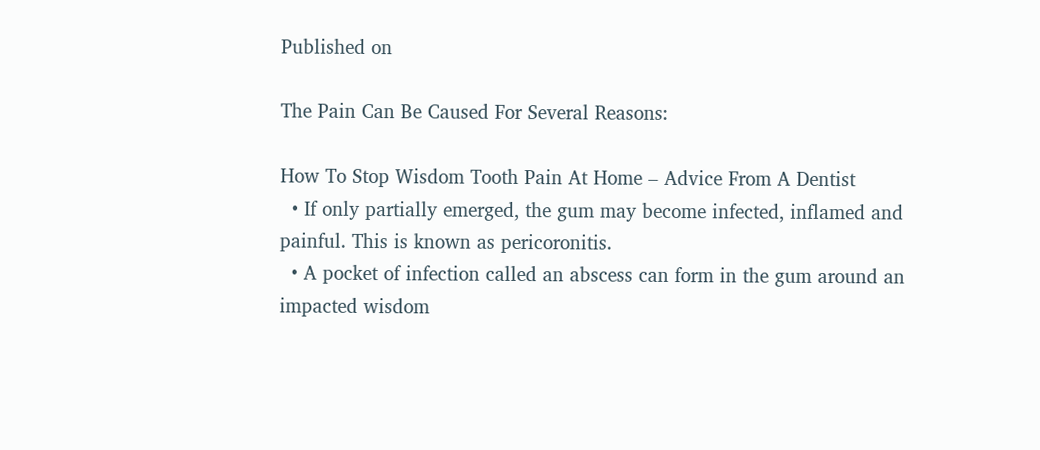Published on

The Pain Can Be Caused For Several Reasons:

How To Stop Wisdom Tooth Pain At Home – Advice From A Dentist
  • If only partially emerged, the gum may become infected, inflamed and painful. This is known as pericoronitis.
  • A pocket of infection called an abscess can form in the gum around an impacted wisdom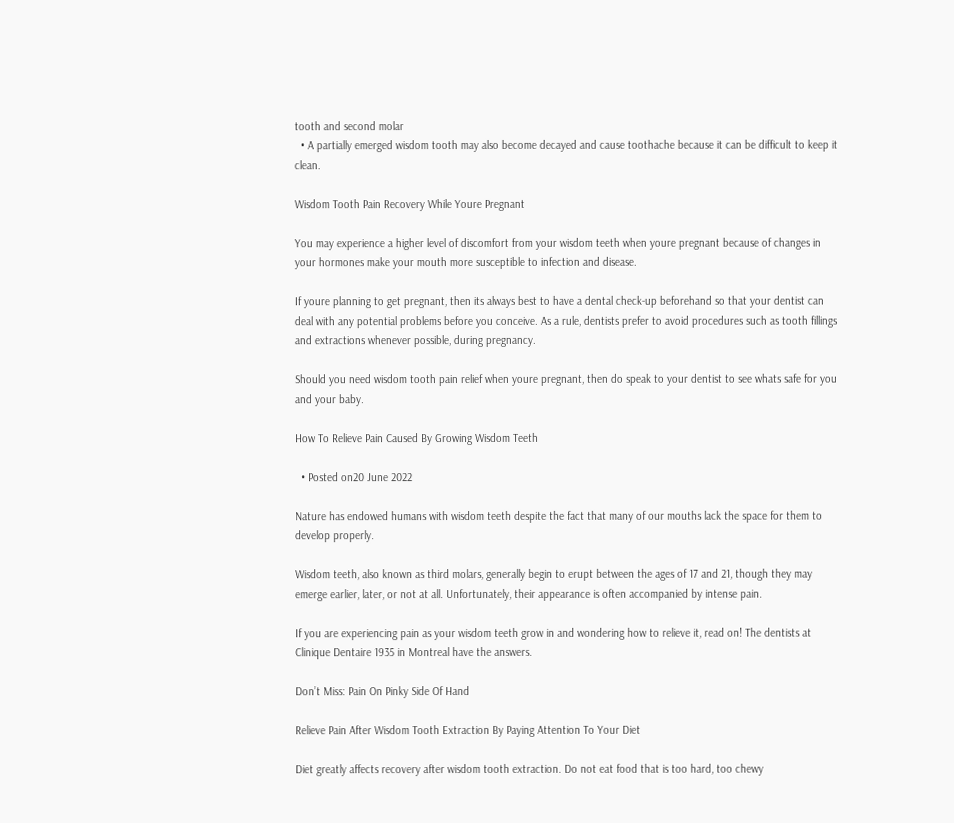tooth and second molar
  • A partially emerged wisdom tooth may also become decayed and cause toothache because it can be difficult to keep it clean.

Wisdom Tooth Pain Recovery While Youre Pregnant

You may experience a higher level of discomfort from your wisdom teeth when youre pregnant because of changes in your hormones make your mouth more susceptible to infection and disease.

If youre planning to get pregnant, then its always best to have a dental check-up beforehand so that your dentist can deal with any potential problems before you conceive. As a rule, dentists prefer to avoid procedures such as tooth fillings and extractions whenever possible, during pregnancy.

Should you need wisdom tooth pain relief when youre pregnant, then do speak to your dentist to see whats safe for you and your baby.

How To Relieve Pain Caused By Growing Wisdom Teeth

  • Posted on20 June 2022

Nature has endowed humans with wisdom teeth despite the fact that many of our mouths lack the space for them to develop properly.

Wisdom teeth, also known as third molars, generally begin to erupt between the ages of 17 and 21, though they may emerge earlier, later, or not at all. Unfortunately, their appearance is often accompanied by intense pain.

If you are experiencing pain as your wisdom teeth grow in and wondering how to relieve it, read on! The dentists at Clinique Dentaire 1935 in Montreal have the answers.

Don’t Miss: Pain On Pinky Side Of Hand

Relieve Pain After Wisdom Tooth Extraction By Paying Attention To Your Diet

Diet greatly affects recovery after wisdom tooth extraction. Do not eat food that is too hard, too chewy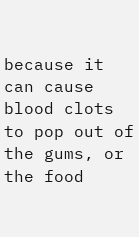because it can cause blood clots to pop out of the gums, or the food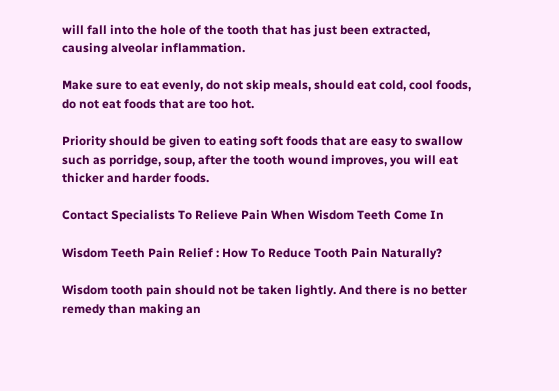will fall into the hole of the tooth that has just been extracted, causing alveolar inflammation.

Make sure to eat evenly, do not skip meals, should eat cold, cool foods, do not eat foods that are too hot.

Priority should be given to eating soft foods that are easy to swallow such as porridge, soup, after the tooth wound improves, you will eat thicker and harder foods.

Contact Specialists To Relieve Pain When Wisdom Teeth Come In

Wisdom Teeth Pain Relief : How To Reduce Tooth Pain Naturally?

Wisdom tooth pain should not be taken lightly. And there is no better remedy than making an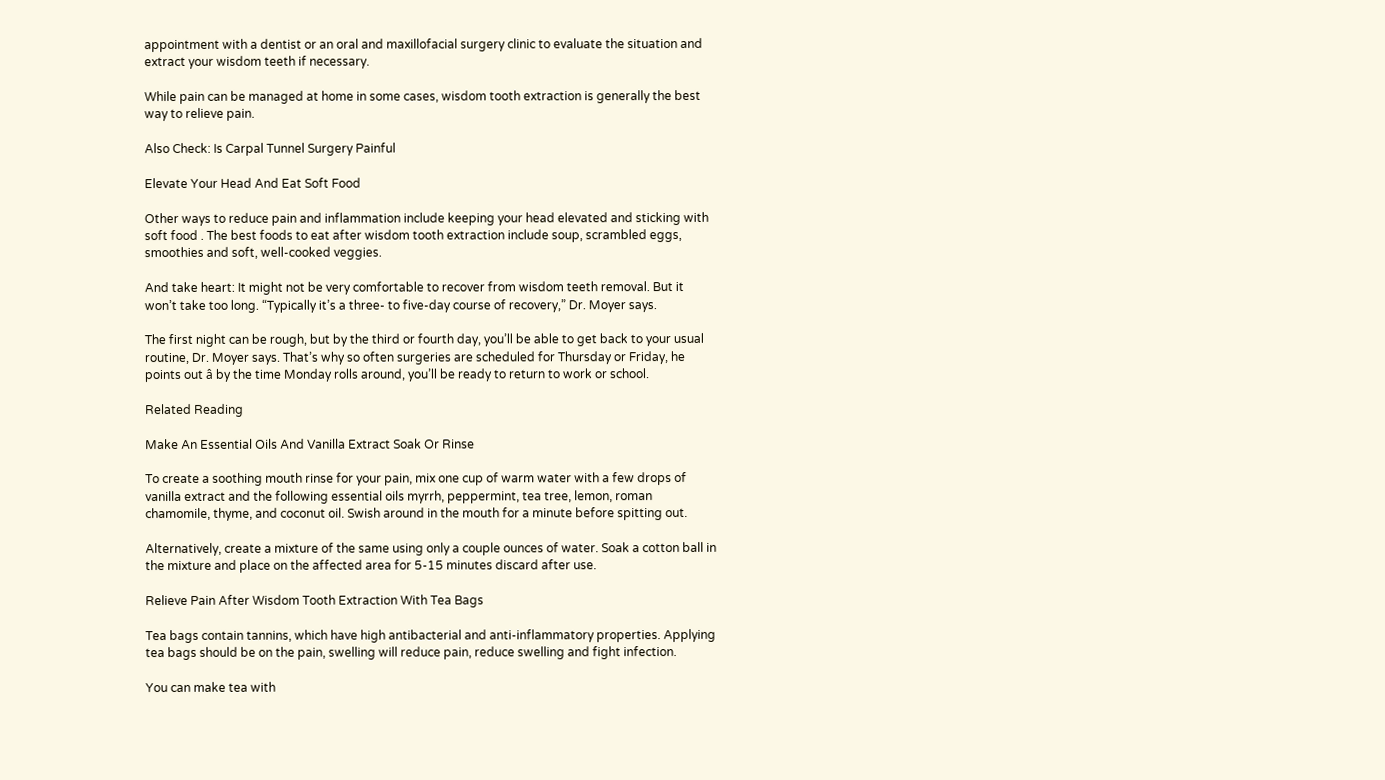appointment with a dentist or an oral and maxillofacial surgery clinic to evaluate the situation and extract your wisdom teeth if necessary.

While pain can be managed at home in some cases, wisdom tooth extraction is generally the best way to relieve pain.

Also Check: Is Carpal Tunnel Surgery Painful

Elevate Your Head And Eat Soft Food

Other ways to reduce pain and inflammation include keeping your head elevated and sticking with soft food . The best foods to eat after wisdom tooth extraction include soup, scrambled eggs, smoothies and soft, well-cooked veggies.

And take heart: It might not be very comfortable to recover from wisdom teeth removal. But it won’t take too long. “Typically it’s a three- to five-day course of recovery,” Dr. Moyer says.

The first night can be rough, but by the third or fourth day, you’ll be able to get back to your usual routine, Dr. Moyer says. That’s why so often surgeries are scheduled for Thursday or Friday, he points out â by the time Monday rolls around, you’ll be ready to return to work or school.

Related Reading

Make An Essential Oils And Vanilla Extract Soak Or Rinse

To create a soothing mouth rinse for your pain, mix one cup of warm water with a few drops of vanilla extract and the following essential oils myrrh, peppermint, tea tree, lemon, roman chamomile, thyme, and coconut oil. Swish around in the mouth for a minute before spitting out.

Alternatively, create a mixture of the same using only a couple ounces of water. Soak a cotton ball in the mixture and place on the affected area for 5-15 minutes discard after use.

Relieve Pain After Wisdom Tooth Extraction With Tea Bags

Tea bags contain tannins, which have high antibacterial and anti-inflammatory properties. Applying tea bags should be on the pain, swelling will reduce pain, reduce swelling and fight infection.

You can make tea with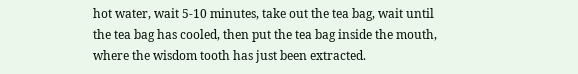hot water, wait 5-10 minutes, take out the tea bag, wait until the tea bag has cooled, then put the tea bag inside the mouth, where the wisdom tooth has just been extracted.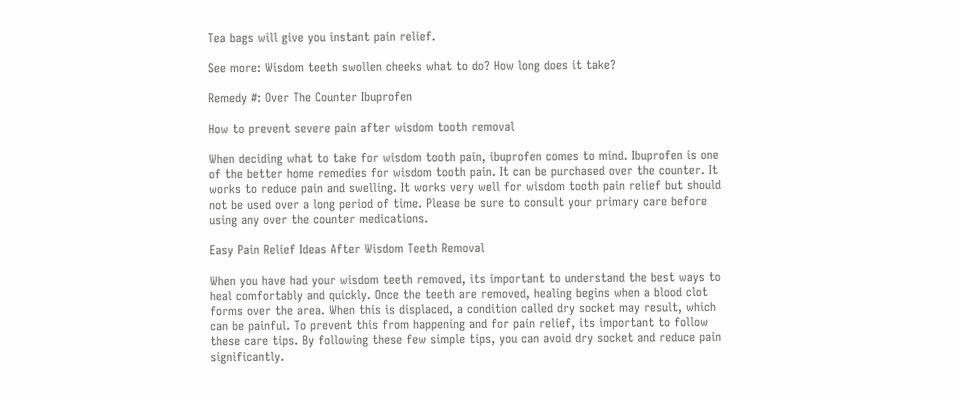Tea bags will give you instant pain relief.

See more: Wisdom teeth swollen cheeks what to do? How long does it take?

Remedy #: Over The Counter Ibuprofen

How to prevent severe pain after wisdom tooth removal

When deciding what to take for wisdom tooth pain, ibuprofen comes to mind. Ibuprofen is one of the better home remedies for wisdom tooth pain. It can be purchased over the counter. It works to reduce pain and swelling. It works very well for wisdom tooth pain relief but should not be used over a long period of time. Please be sure to consult your primary care before using any over the counter medications.

Easy Pain Relief Ideas After Wisdom Teeth Removal

When you have had your wisdom teeth removed, its important to understand the best ways to heal comfortably and quickly. Once the teeth are removed, healing begins when a blood clot forms over the area. When this is displaced, a condition called dry socket may result, which can be painful. To prevent this from happening and for pain relief, its important to follow these care tips. By following these few simple tips, you can avoid dry socket and reduce pain significantly.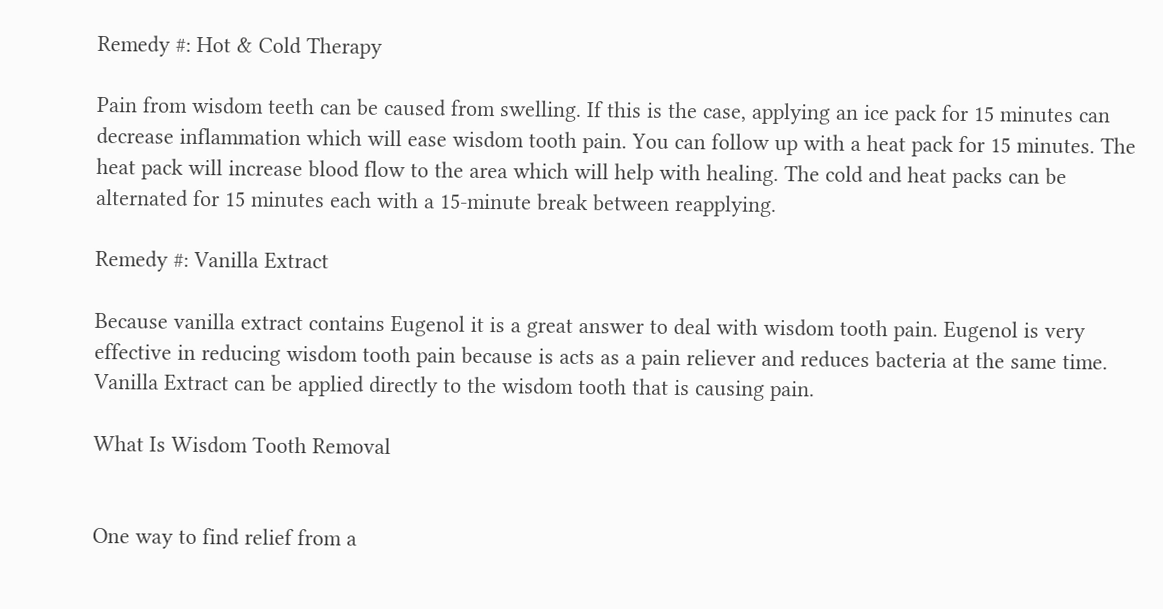Remedy #: Hot & Cold Therapy

Pain from wisdom teeth can be caused from swelling. If this is the case, applying an ice pack for 15 minutes can decrease inflammation which will ease wisdom tooth pain. You can follow up with a heat pack for 15 minutes. The heat pack will increase blood flow to the area which will help with healing. The cold and heat packs can be alternated for 15 minutes each with a 15-minute break between reapplying.

Remedy #: Vanilla Extract

Because vanilla extract contains Eugenol it is a great answer to deal with wisdom tooth pain. Eugenol is very effective in reducing wisdom tooth pain because is acts as a pain reliever and reduces bacteria at the same time. Vanilla Extract can be applied directly to the wisdom tooth that is causing pain.

What Is Wisdom Tooth Removal


One way to find relief from a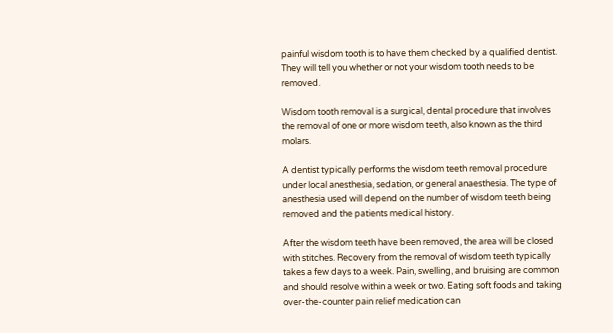painful wisdom tooth is to have them checked by a qualified dentist. They will tell you whether or not your wisdom tooth needs to be removed.

Wisdom tooth removal is a surgical, dental procedure that involves the removal of one or more wisdom teeth, also known as the third molars.

A dentist typically performs the wisdom teeth removal procedure under local anesthesia, sedation, or general anaesthesia. The type of anesthesia used will depend on the number of wisdom teeth being removed and the patients medical history.

After the wisdom teeth have been removed, the area will be closed with stitches. Recovery from the removal of wisdom teeth typically takes a few days to a week. Pain, swelling, and bruising are common and should resolve within a week or two. Eating soft foods and taking over-the-counter pain relief medication can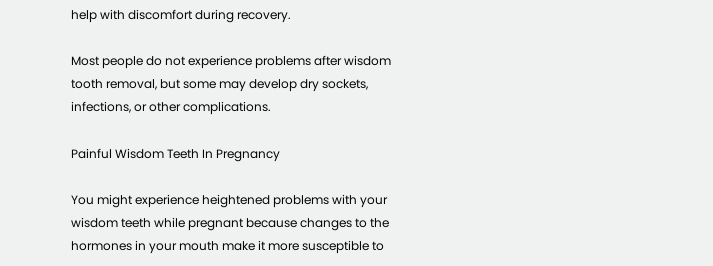help with discomfort during recovery.

Most people do not experience problems after wisdom tooth removal, but some may develop dry sockets, infections, or other complications.

Painful Wisdom Teeth In Pregnancy

You might experience heightened problems with your wisdom teeth while pregnant because changes to the hormones in your mouth make it more susceptible to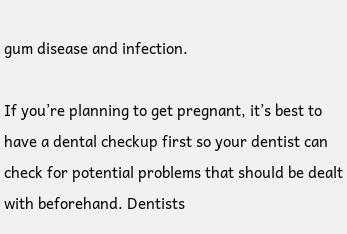gum disease and infection.

If you’re planning to get pregnant, it’s best to have a dental checkup first so your dentist can check for potential problems that should be dealt with beforehand. Dentists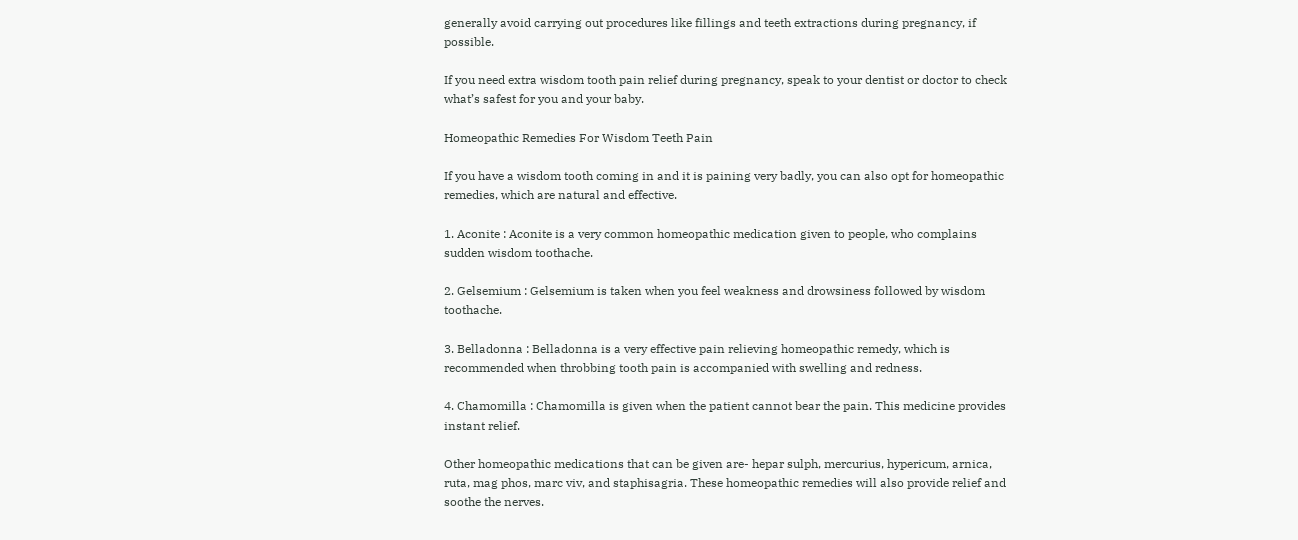generally avoid carrying out procedures like fillings and teeth extractions during pregnancy, if possible.

If you need extra wisdom tooth pain relief during pregnancy, speak to your dentist or doctor to check what’s safest for you and your baby.

Homeopathic Remedies For Wisdom Teeth Pain

If you have a wisdom tooth coming in and it is paining very badly, you can also opt for homeopathic remedies, which are natural and effective.

1. Aconite : Aconite is a very common homeopathic medication given to people, who complains sudden wisdom toothache.

2. Gelsemium : Gelsemium is taken when you feel weakness and drowsiness followed by wisdom toothache.

3. Belladonna : Belladonna is a very effective pain relieving homeopathic remedy, which is recommended when throbbing tooth pain is accompanied with swelling and redness.

4. Chamomilla : Chamomilla is given when the patient cannot bear the pain. This medicine provides instant relief.

Other homeopathic medications that can be given are- hepar sulph, mercurius, hypericum, arnica, ruta, mag phos, marc viv, and staphisagria. These homeopathic remedies will also provide relief and soothe the nerves.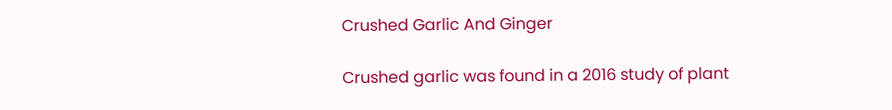Crushed Garlic And Ginger

Crushed garlic was found in a 2016 study of plant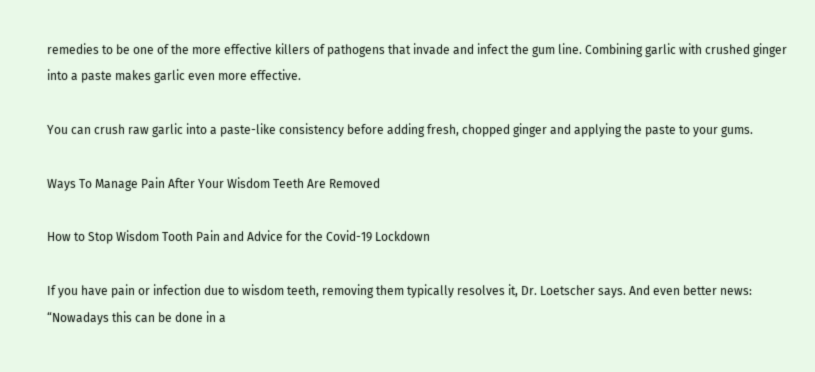remedies to be one of the more effective killers of pathogens that invade and infect the gum line. Combining garlic with crushed ginger into a paste makes garlic even more effective.

You can crush raw garlic into a paste-like consistency before adding fresh, chopped ginger and applying the paste to your gums.

Ways To Manage Pain After Your Wisdom Teeth Are Removed

How to Stop Wisdom Tooth Pain and Advice for the Covid-19 Lockdown

If you have pain or infection due to wisdom teeth, removing them typically resolves it, Dr. Loetscher says. And even better news: “Nowadays this can be done in a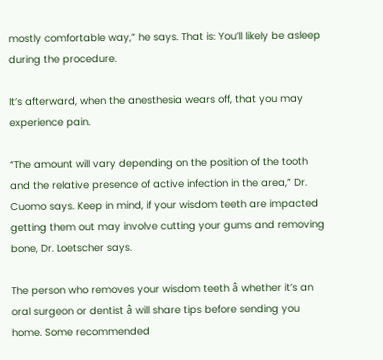mostly comfortable way,” he says. That is: You’ll likely be asleep during the procedure.

It’s afterward, when the anesthesia wears off, that you may experience pain.

“The amount will vary depending on the position of the tooth and the relative presence of active infection in the area,” Dr. Cuomo says. Keep in mind, if your wisdom teeth are impacted getting them out may involve cutting your gums and removing bone, Dr. Loetscher says.

The person who removes your wisdom teeth â whether it’s an oral surgeon or dentist â will share tips before sending you home. Some recommended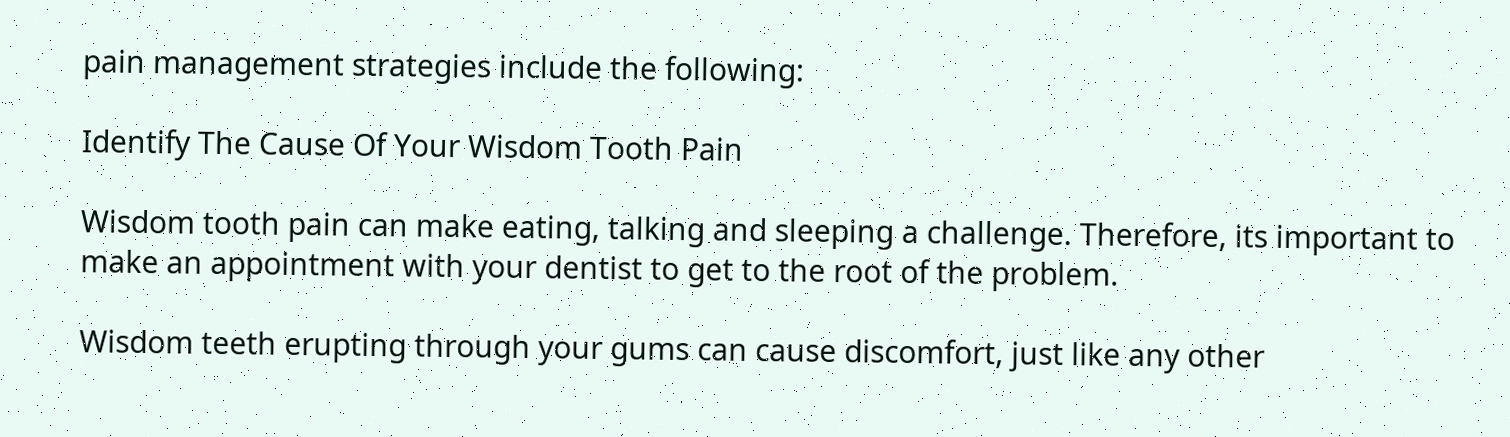pain management strategies include the following:

Identify The Cause Of Your Wisdom Tooth Pain

Wisdom tooth pain can make eating, talking and sleeping a challenge. Therefore, its important to make an appointment with your dentist to get to the root of the problem.

Wisdom teeth erupting through your gums can cause discomfort, just like any other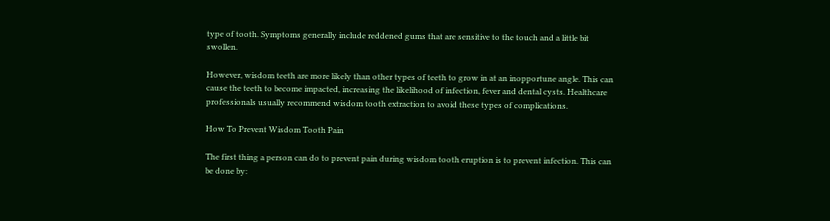type of tooth. Symptoms generally include reddened gums that are sensitive to the touch and a little bit swollen.

However, wisdom teeth are more likely than other types of teeth to grow in at an inopportune angle. This can cause the teeth to become impacted, increasing the likelihood of infection, fever and dental cysts. Healthcare professionals usually recommend wisdom tooth extraction to avoid these types of complications.

How To Prevent Wisdom Tooth Pain

The first thing a person can do to prevent pain during wisdom tooth eruption is to prevent infection. This can be done by: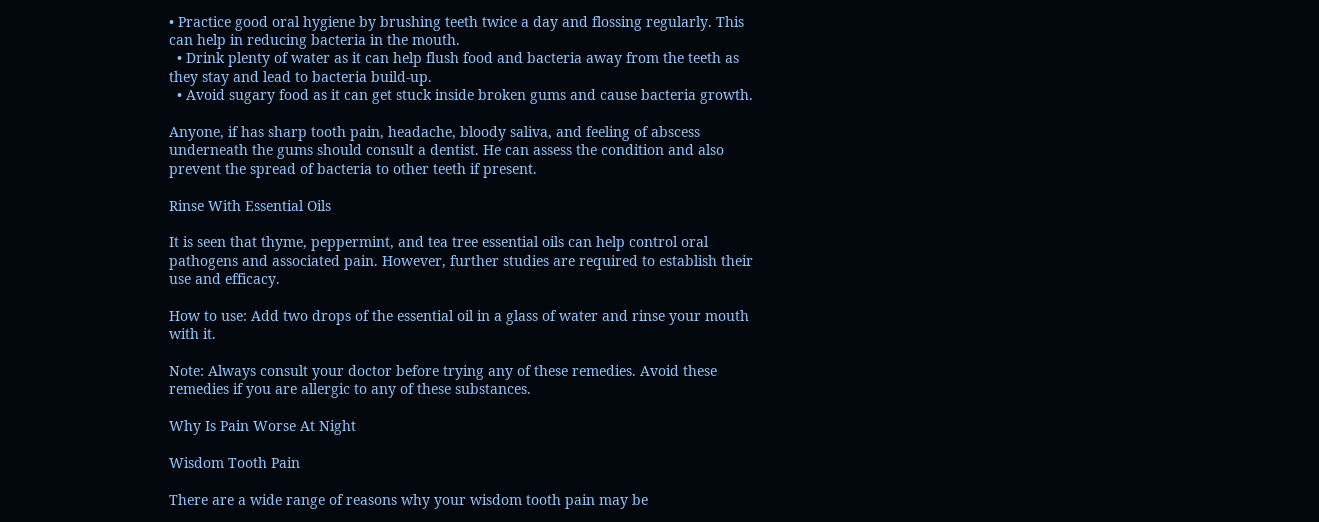• Practice good oral hygiene by brushing teeth twice a day and flossing regularly. This can help in reducing bacteria in the mouth.
  • Drink plenty of water as it can help flush food and bacteria away from the teeth as they stay and lead to bacteria build-up.
  • Avoid sugary food as it can get stuck inside broken gums and cause bacteria growth.

Anyone, if has sharp tooth pain, headache, bloody saliva, and feeling of abscess underneath the gums should consult a dentist. He can assess the condition and also prevent the spread of bacteria to other teeth if present.

Rinse With Essential Oils

It is seen that thyme, peppermint, and tea tree essential oils can help control oral pathogens and associated pain. However, further studies are required to establish their use and efficacy.

How to use: Add two drops of the essential oil in a glass of water and rinse your mouth with it.

Note: Always consult your doctor before trying any of these remedies. Avoid these remedies if you are allergic to any of these substances.

Why Is Pain Worse At Night

Wisdom Tooth Pain

There are a wide range of reasons why your wisdom tooth pain may be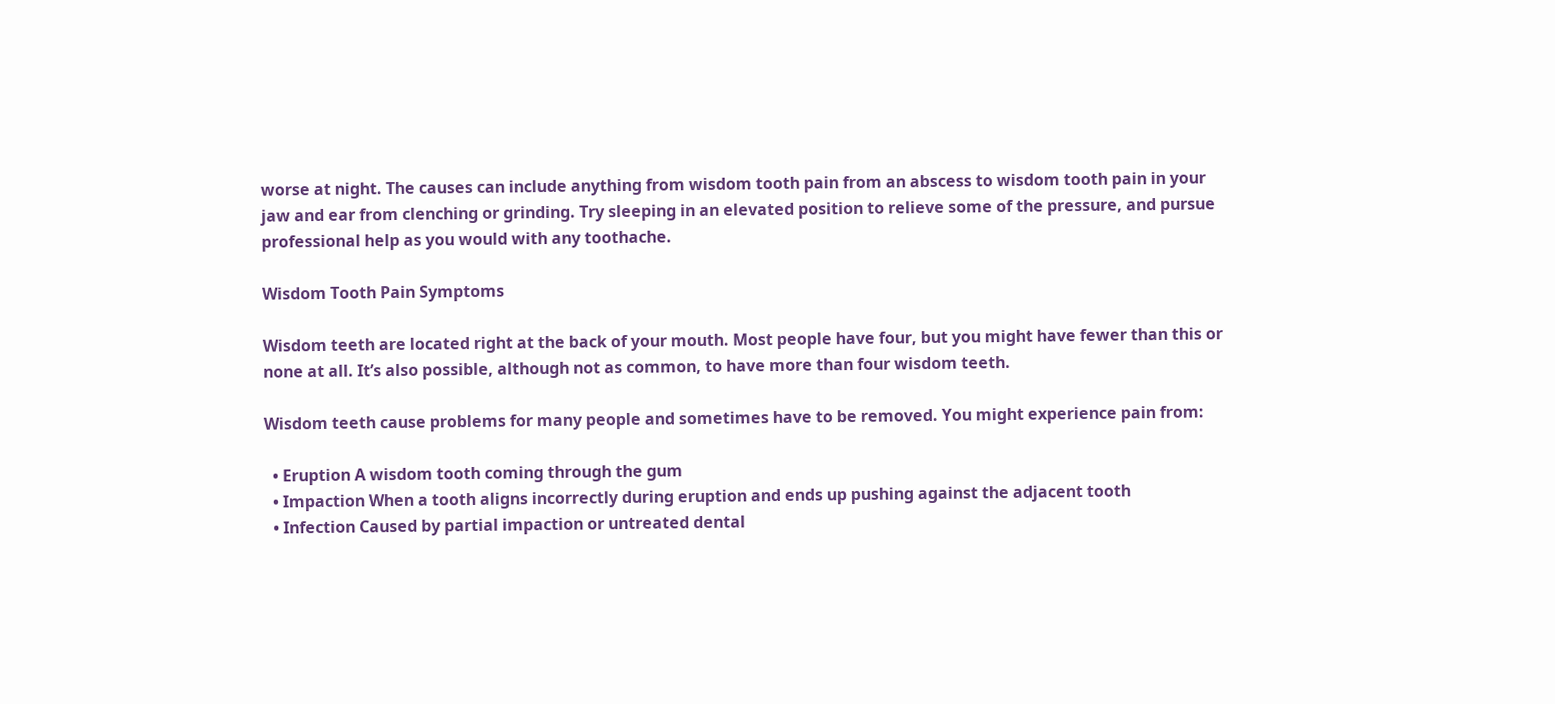worse at night. The causes can include anything from wisdom tooth pain from an abscess to wisdom tooth pain in your jaw and ear from clenching or grinding. Try sleeping in an elevated position to relieve some of the pressure, and pursue professional help as you would with any toothache.

Wisdom Tooth Pain Symptoms

Wisdom teeth are located right at the back of your mouth. Most people have four, but you might have fewer than this or none at all. It’s also possible, although not as common, to have more than four wisdom teeth.

Wisdom teeth cause problems for many people and sometimes have to be removed. You might experience pain from:

  • Eruption A wisdom tooth coming through the gum
  • Impaction When a tooth aligns incorrectly during eruption and ends up pushing against the adjacent tooth
  • Infection Caused by partial impaction or untreated dental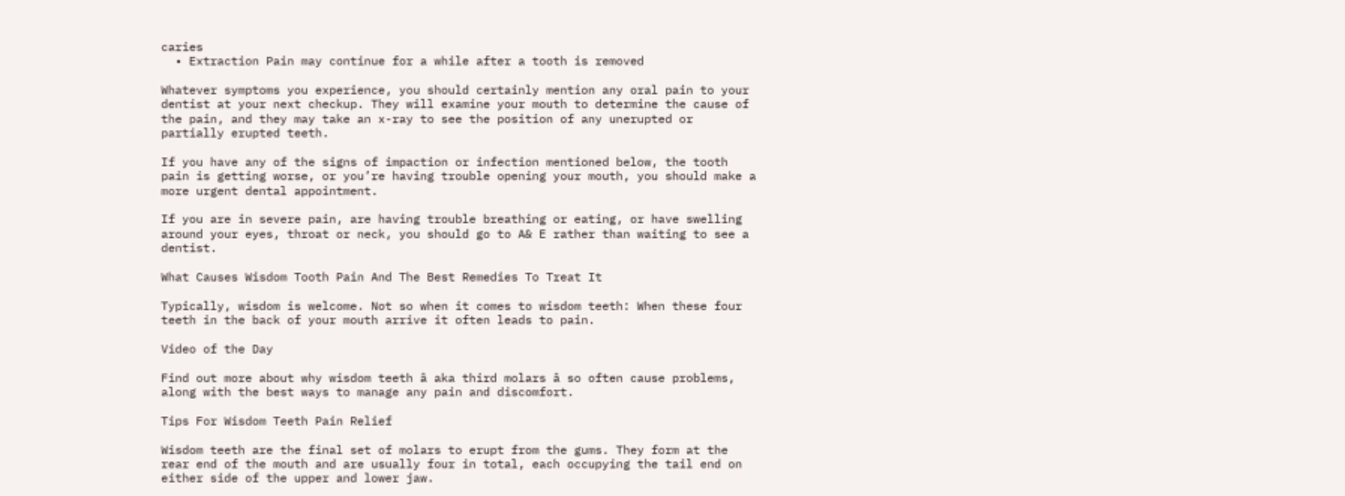caries
  • Extraction Pain may continue for a while after a tooth is removed

Whatever symptoms you experience, you should certainly mention any oral pain to your dentist at your next checkup. They will examine your mouth to determine the cause of the pain, and they may take an x-ray to see the position of any unerupted or partially erupted teeth.

If you have any of the signs of impaction or infection mentioned below, the tooth pain is getting worse, or you’re having trouble opening your mouth, you should make a more urgent dental appointment.

If you are in severe pain, are having trouble breathing or eating, or have swelling around your eyes, throat or neck, you should go to A& E rather than waiting to see a dentist.

What Causes Wisdom Tooth Pain And The Best Remedies To Treat It

Typically, wisdom is welcome. Not so when it comes to wisdom teeth: When these four teeth in the back of your mouth arrive it often leads to pain.

Video of the Day

Find out more about why wisdom teeth â aka third molars â so often cause problems, along with the best ways to manage any pain and discomfort.

Tips For Wisdom Teeth Pain Relief

Wisdom teeth are the final set of molars to erupt from the gums. They form at the rear end of the mouth and are usually four in total, each occupying the tail end on either side of the upper and lower jaw.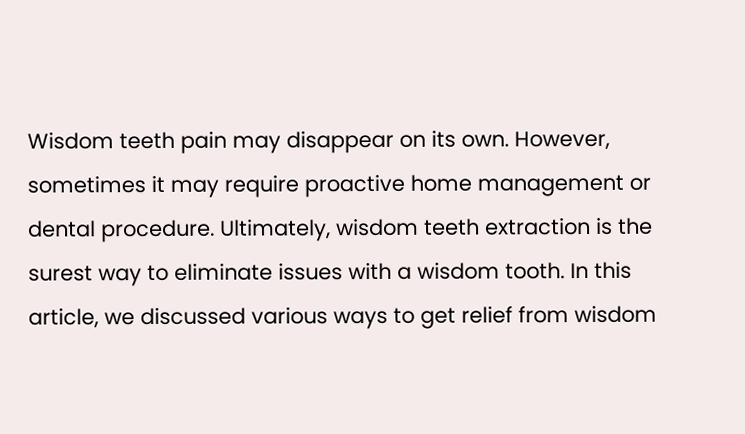Wisdom teeth pain may disappear on its own. However, sometimes it may require proactive home management or dental procedure. Ultimately, wisdom teeth extraction is the surest way to eliminate issues with a wisdom tooth. In this article, we discussed various ways to get relief from wisdom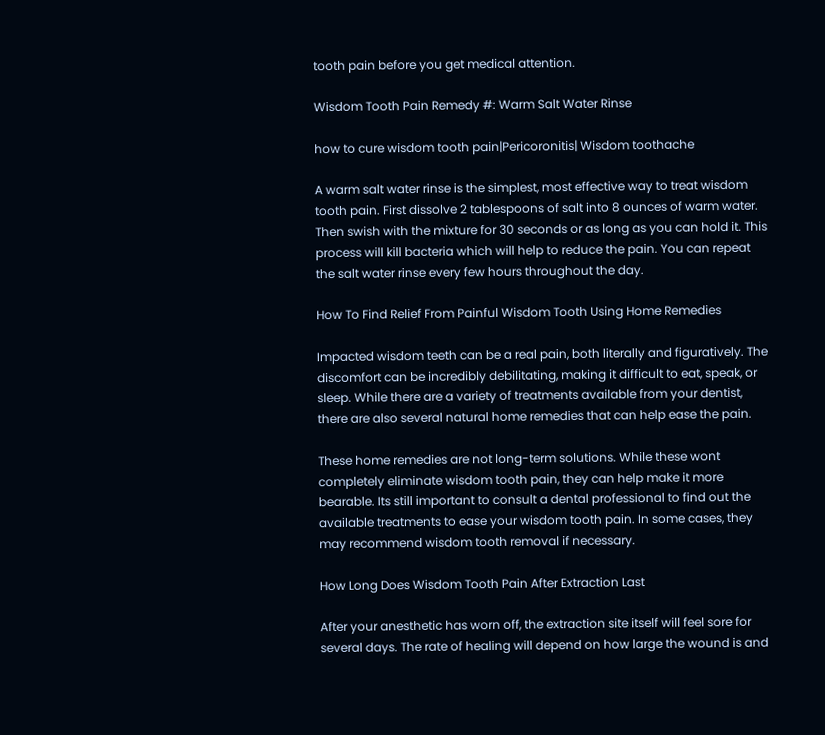tooth pain before you get medical attention.

Wisdom Tooth Pain Remedy #: Warm Salt Water Rinse

how to cure wisdom tooth pain|Pericoronitis| Wisdom toothache

A warm salt water rinse is the simplest, most effective way to treat wisdom tooth pain. First dissolve 2 tablespoons of salt into 8 ounces of warm water. Then swish with the mixture for 30 seconds or as long as you can hold it. This process will kill bacteria which will help to reduce the pain. You can repeat the salt water rinse every few hours throughout the day.

How To Find Relief From Painful Wisdom Tooth Using Home Remedies

Impacted wisdom teeth can be a real pain, both literally and figuratively. The discomfort can be incredibly debilitating, making it difficult to eat, speak, or sleep. While there are a variety of treatments available from your dentist, there are also several natural home remedies that can help ease the pain.

These home remedies are not long-term solutions. While these wont completely eliminate wisdom tooth pain, they can help make it more bearable. Its still important to consult a dental professional to find out the available treatments to ease your wisdom tooth pain. In some cases, they may recommend wisdom tooth removal if necessary.

How Long Does Wisdom Tooth Pain After Extraction Last

After your anesthetic has worn off, the extraction site itself will feel sore for several days. The rate of healing will depend on how large the wound is and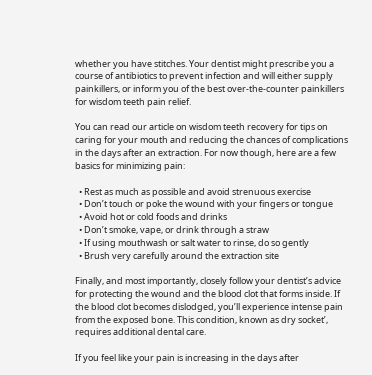whether you have stitches. Your dentist might prescribe you a course of antibiotics to prevent infection and will either supply painkillers, or inform you of the best over-the-counter painkillers for wisdom teeth pain relief.

You can read our article on wisdom teeth recovery for tips on caring for your mouth and reducing the chances of complications in the days after an extraction. For now though, here are a few basics for minimizing pain:

  • Rest as much as possible and avoid strenuous exercise
  • Don’t touch or poke the wound with your fingers or tongue
  • Avoid hot or cold foods and drinks
  • Don’t smoke, vape, or drink through a straw
  • If using mouthwash or salt water to rinse, do so gently
  • Brush very carefully around the extraction site

Finally, and most importantly, closely follow your dentist’s advice for protecting the wound and the blood clot that forms inside. If the blood clot becomes dislodged, you’ll experience intense pain from the exposed bone. This condition, known as dry socket’, requires additional dental care.

If you feel like your pain is increasing in the days after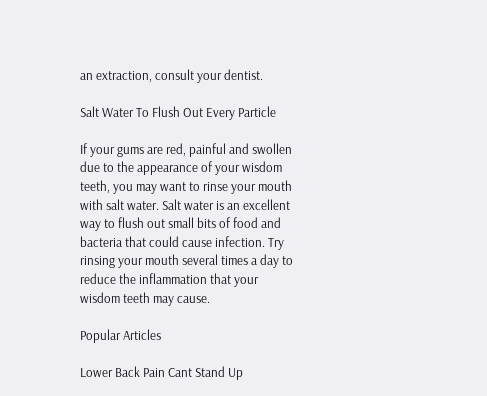an extraction, consult your dentist.

Salt Water To Flush Out Every Particle

If your gums are red, painful and swollen due to the appearance of your wisdom teeth, you may want to rinse your mouth with salt water. Salt water is an excellent way to flush out small bits of food and bacteria that could cause infection. Try rinsing your mouth several times a day to reduce the inflammation that your wisdom teeth may cause.

Popular Articles

Lower Back Pain Cant Stand Up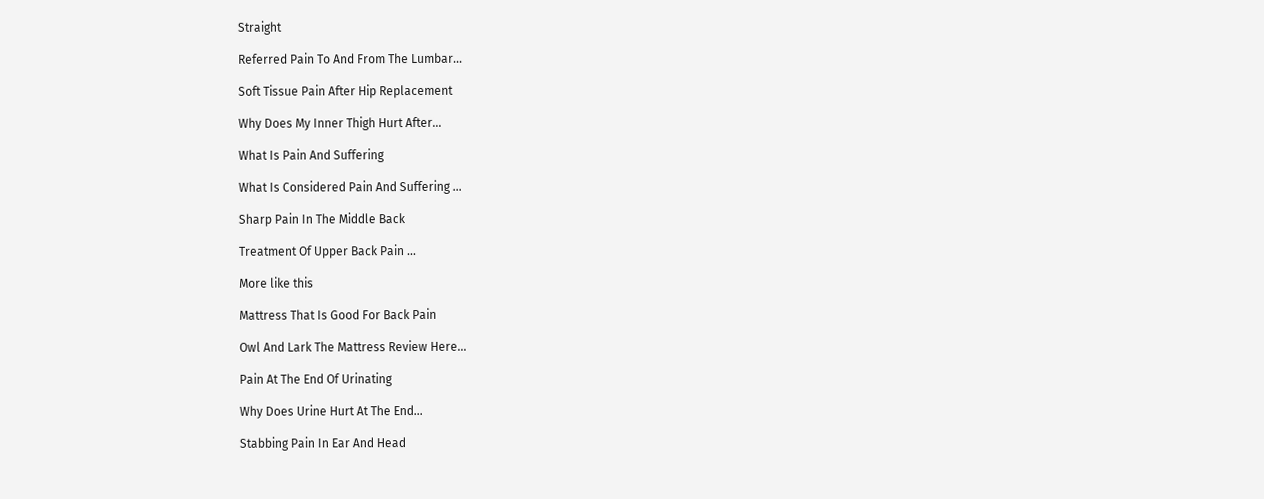Straight

Referred Pain To And From The Lumbar...

Soft Tissue Pain After Hip Replacement

Why Does My Inner Thigh Hurt After...

What Is Pain And Suffering

What Is Considered Pain And Suffering ...

Sharp Pain In The Middle Back

Treatment Of Upper Back Pain ...

More like this

Mattress That Is Good For Back Pain

Owl And Lark The Mattress Review Here...

Pain At The End Of Urinating

Why Does Urine Hurt At The End...

Stabbing Pain In Ear And Head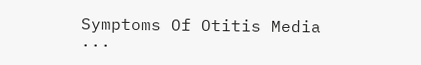Symptoms Of Otitis Media ...